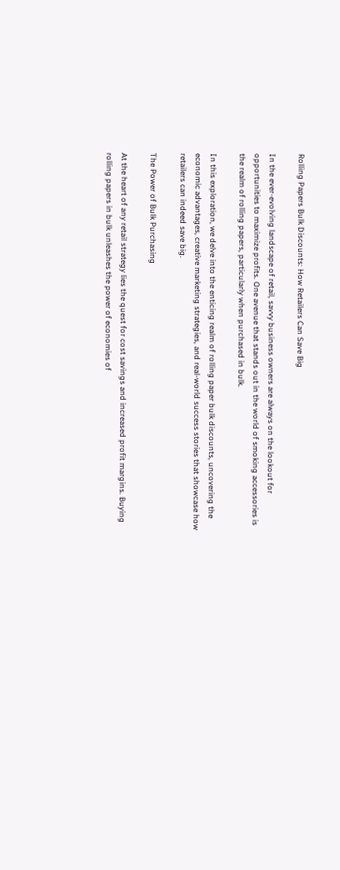Rolling Papers Bulk Discounts: How Retailers Can Save Big

In the ever-evolving landscape of retail, savvy business owners are always on the lookout for opportunities to maximize profits. One avenue that stands out in the world of smoking accessories is the realm of rolling papers, particularly when purchased in bulk.

In this exploration, we delve into the enticing realm of rolling paper bulk discounts, uncovering the economic advantages, creative marketing strategies, and real-world success stories that showcase how retailers can indeed save big.

The Power of Bulk Purchasing

At the heart of any retail strategy lies the quest for cost savings and increased profit margins. Buying rolling papers in bulk unleashes the power of economies of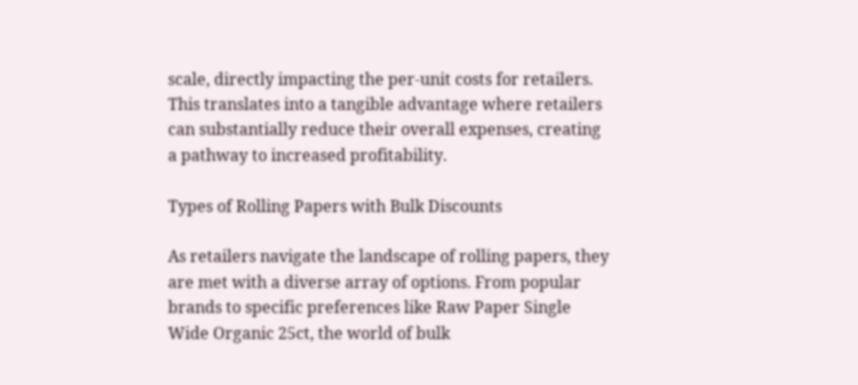scale, directly impacting the per-unit costs for retailers. This translates into a tangible advantage where retailers can substantially reduce their overall expenses, creating a pathway to increased profitability.

Types of Rolling Papers with Bulk Discounts

As retailers navigate the landscape of rolling papers, they are met with a diverse array of options. From popular brands to specific preferences like Raw Paper Single Wide Organic 25ct, the world of bulk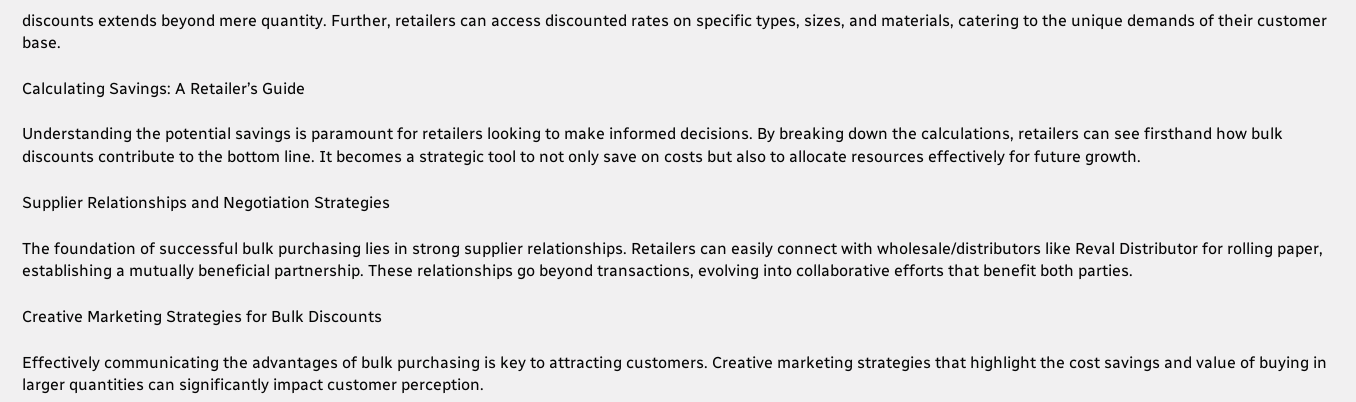discounts extends beyond mere quantity. Further, retailers can access discounted rates on specific types, sizes, and materials, catering to the unique demands of their customer base.

Calculating Savings: A Retailer’s Guide

Understanding the potential savings is paramount for retailers looking to make informed decisions. By breaking down the calculations, retailers can see firsthand how bulk discounts contribute to the bottom line. It becomes a strategic tool to not only save on costs but also to allocate resources effectively for future growth.

Supplier Relationships and Negotiation Strategies

The foundation of successful bulk purchasing lies in strong supplier relationships. Retailers can easily connect with wholesale/distributors like Reval Distributor for rolling paper, establishing a mutually beneficial partnership. These relationships go beyond transactions, evolving into collaborative efforts that benefit both parties.

Creative Marketing Strategies for Bulk Discounts

Effectively communicating the advantages of bulk purchasing is key to attracting customers. Creative marketing strategies that highlight the cost savings and value of buying in larger quantities can significantly impact customer perception.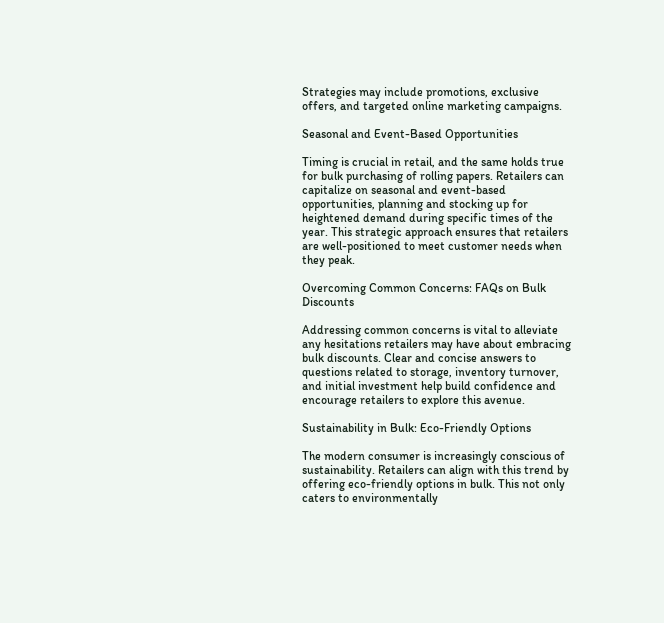Strategies may include promotions, exclusive offers, and targeted online marketing campaigns.

Seasonal and Event-Based Opportunities

Timing is crucial in retail, and the same holds true for bulk purchasing of rolling papers. Retailers can capitalize on seasonal and event-based opportunities, planning and stocking up for heightened demand during specific times of the year. This strategic approach ensures that retailers are well-positioned to meet customer needs when they peak.

Overcoming Common Concerns: FAQs on Bulk Discounts

Addressing common concerns is vital to alleviate any hesitations retailers may have about embracing bulk discounts. Clear and concise answers to questions related to storage, inventory turnover, and initial investment help build confidence and encourage retailers to explore this avenue.

Sustainability in Bulk: Eco-Friendly Options

The modern consumer is increasingly conscious of sustainability. Retailers can align with this trend by offering eco-friendly options in bulk. This not only caters to environmentally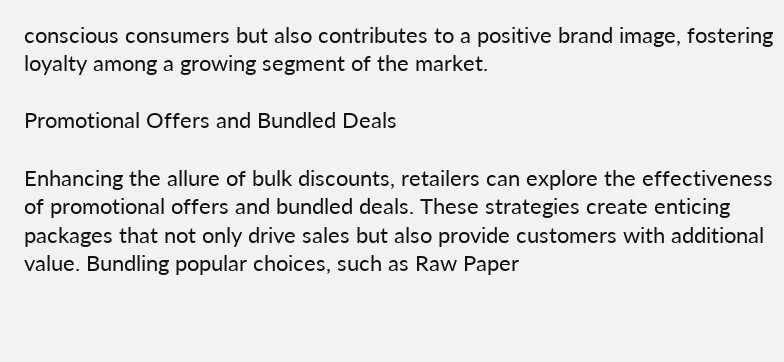conscious consumers but also contributes to a positive brand image, fostering loyalty among a growing segment of the market.

Promotional Offers and Bundled Deals

Enhancing the allure of bulk discounts, retailers can explore the effectiveness of promotional offers and bundled deals. These strategies create enticing packages that not only drive sales but also provide customers with additional value. Bundling popular choices, such as Raw Paper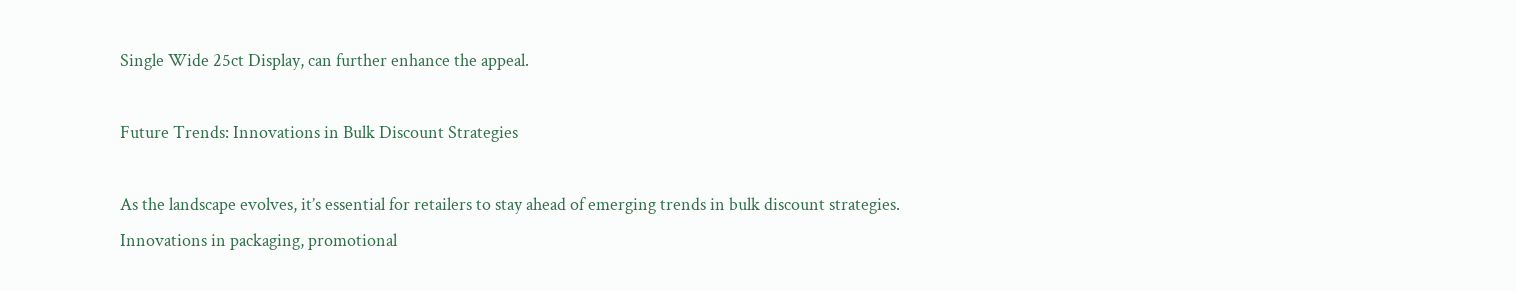Single Wide 25ct Display, can further enhance the appeal.

Future Trends: Innovations in Bulk Discount Strategies

As the landscape evolves, it’s essential for retailers to stay ahead of emerging trends in bulk discount strategies. Innovations in packaging, promotional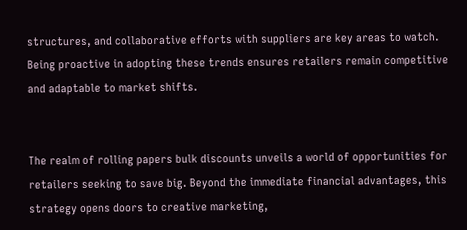structures, and collaborative efforts with suppliers are key areas to watch. Being proactive in adopting these trends ensures retailers remain competitive and adaptable to market shifts.


The realm of rolling papers bulk discounts unveils a world of opportunities for retailers seeking to save big. Beyond the immediate financial advantages, this strategy opens doors to creative marketing,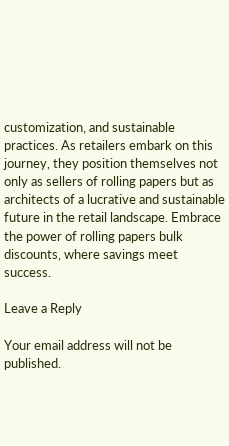customization, and sustainable practices. As retailers embark on this journey, they position themselves not only as sellers of rolling papers but as architects of a lucrative and sustainable future in the retail landscape. Embrace the power of rolling papers bulk discounts, where savings meet success.

Leave a Reply

Your email address will not be published.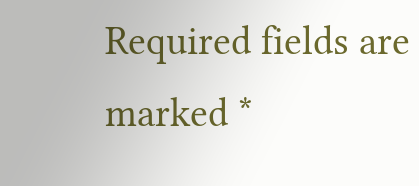Required fields are marked *